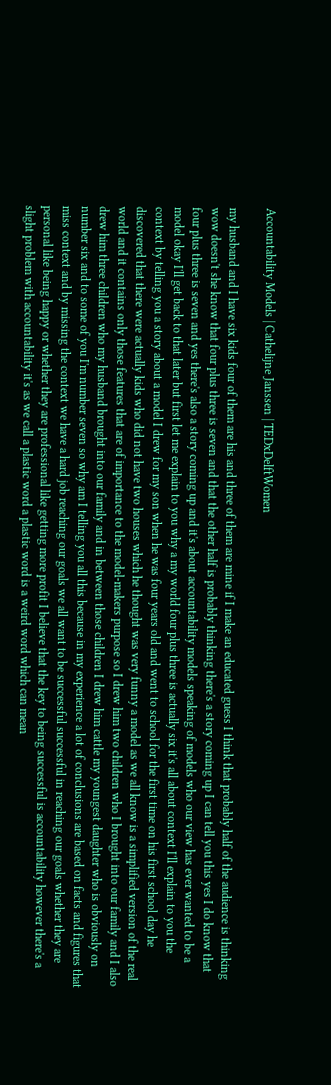Accountability Models | Cathelijne Janssen | TEDxDelftWomen

my husband and I have six kids four of them are his and three of them are mine if I make an educated guess I think that probably half of the audience is thinking wow doesn't she know that four plus three is seven and that the other half is probably thinking there's a story coming up I can tell you this yes I do know that four plus three is seven and yes there's also a story coming up and it's about accountability models speaking of models who our view has ever wanted to be a model okay I'll get back to that later but first let me explain to you why a my world four plus three is actually six it's all about context I'll explain to you the context by telling you a story about a model I drew for my son when he was four years old and went to school for the first time on his first school day he discovered that there were actually kids who did not have two houses which he thought was very funny a model as we all know is a simplified version of the real world and it contains only those features that are of importance to the model-makers purpose so I drew him two children who I brought into our family and I also drew him three children who my husband brought into our family and in between those children I drew him cattle my youngest daughter who is obviously on number six and to some of you I'm number seven so why am I telling you all this because in my experience a lot of conclusions are based on facts and figures that miss context and by missing the context we have a hard job reaching our goals we all want to be successful successful in reaching our goals whether they are personal like being happy or whether they are professional like getting more profit I believe that the key to being successful is accountability however there's a slight problem with accountability it's as we call a plastic word a plastic word is a weird word which can mean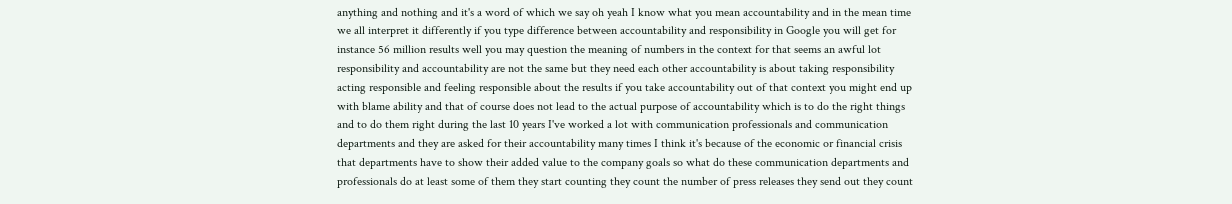anything and nothing and it's a word of which we say oh yeah I know what you mean accountability and in the mean time we all interpret it differently if you type difference between accountability and responsibility in Google you will get for instance 56 million results well you may question the meaning of numbers in the context for that seems an awful lot responsibility and accountability are not the same but they need each other accountability is about taking responsibility acting responsible and feeling responsible about the results if you take accountability out of that context you might end up with blame ability and that of course does not lead to the actual purpose of accountability which is to do the right things and to do them right during the last 10 years I've worked a lot with communication professionals and communication departments and they are asked for their accountability many times I think it's because of the economic or financial crisis that departments have to show their added value to the company goals so what do these communication departments and professionals do at least some of them they start counting they count the number of press releases they send out they count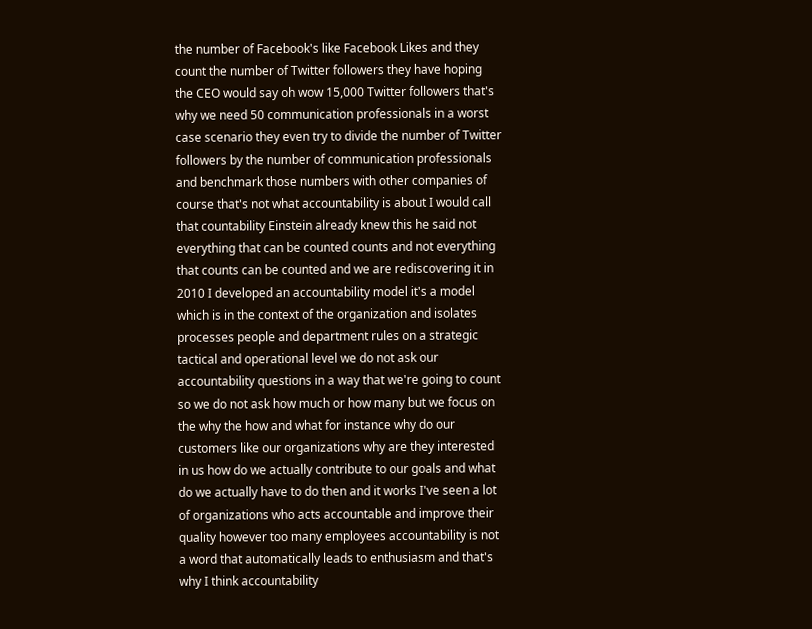the number of Facebook's like Facebook Likes and they count the number of Twitter followers they have hoping the CEO would say oh wow 15,000 Twitter followers that's why we need 50 communication professionals in a worst case scenario they even try to divide the number of Twitter followers by the number of communication professionals and benchmark those numbers with other companies of course that's not what accountability is about I would call that countability Einstein already knew this he said not everything that can be counted counts and not everything that counts can be counted and we are rediscovering it in 2010 I developed an accountability model it's a model which is in the context of the organization and isolates processes people and department rules on a strategic tactical and operational level we do not ask our accountability questions in a way that we're going to count so we do not ask how much or how many but we focus on the why the how and what for instance why do our customers like our organizations why are they interested in us how do we actually contribute to our goals and what do we actually have to do then and it works I've seen a lot of organizations who acts accountable and improve their quality however too many employees accountability is not a word that automatically leads to enthusiasm and that's why I think accountability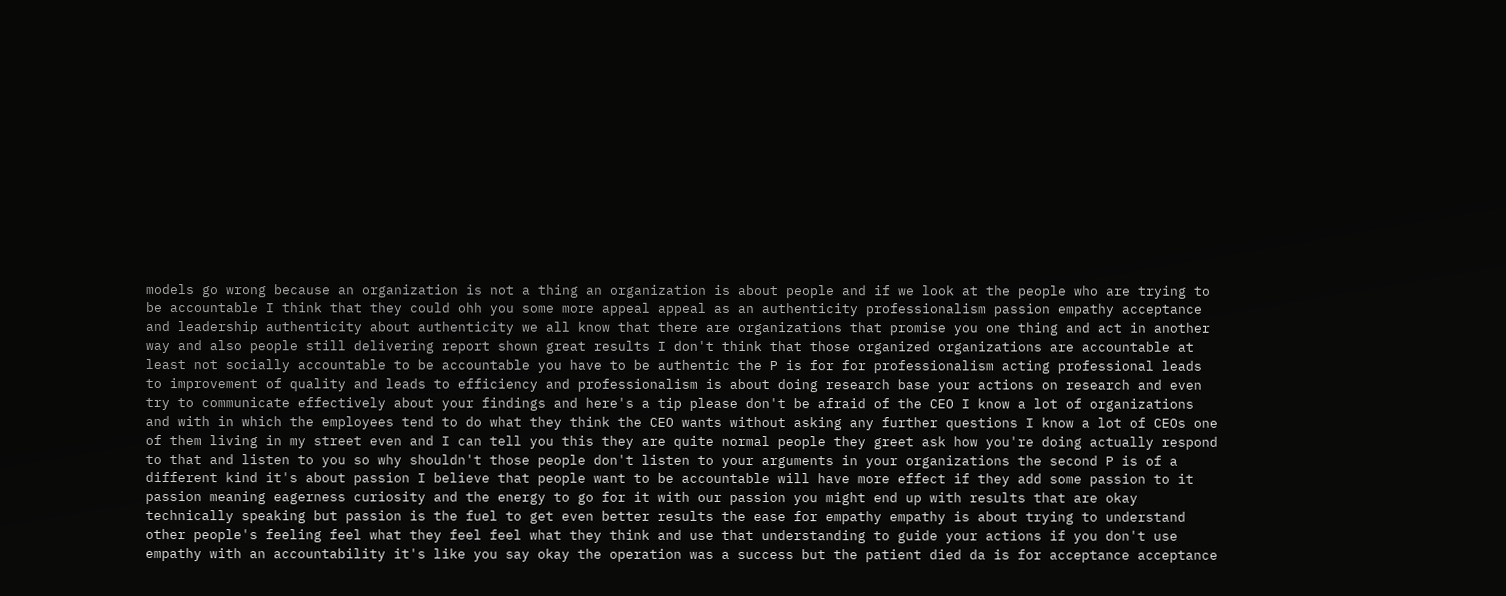models go wrong because an organization is not a thing an organization is about people and if we look at the people who are trying to be accountable I think that they could ohh you some more appeal appeal as an authenticity professionalism passion empathy acceptance and leadership authenticity about authenticity we all know that there are organizations that promise you one thing and act in another way and also people still delivering report shown great results I don't think that those organized organizations are accountable at least not socially accountable to be accountable you have to be authentic the P is for for professionalism acting professional leads to improvement of quality and leads to efficiency and professionalism is about doing research base your actions on research and even try to communicate effectively about your findings and here's a tip please don't be afraid of the CEO I know a lot of organizations and with in which the employees tend to do what they think the CEO wants without asking any further questions I know a lot of CEOs one of them living in my street even and I can tell you this they are quite normal people they greet ask how you're doing actually respond to that and listen to you so why shouldn't those people don't listen to your arguments in your organizations the second P is of a different kind it's about passion I believe that people want to be accountable will have more effect if they add some passion to it passion meaning eagerness curiosity and the energy to go for it with our passion you might end up with results that are okay technically speaking but passion is the fuel to get even better results the ease for empathy empathy is about trying to understand other people's feeling feel what they feel feel what they think and use that understanding to guide your actions if you don't use empathy with an accountability it's like you say okay the operation was a success but the patient died da is for acceptance acceptance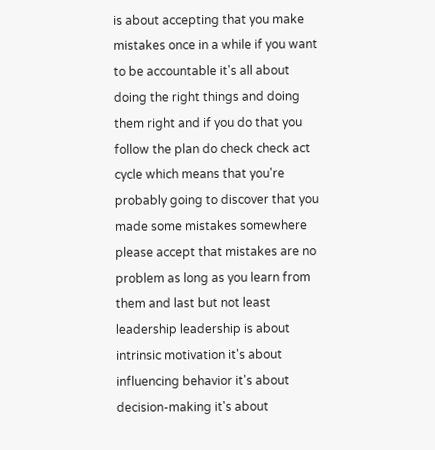is about accepting that you make mistakes once in a while if you want to be accountable it's all about doing the right things and doing them right and if you do that you follow the plan do check check act cycle which means that you're probably going to discover that you made some mistakes somewhere please accept that mistakes are no problem as long as you learn from them and last but not least leadership leadership is about intrinsic motivation it's about influencing behavior it's about decision-making it's about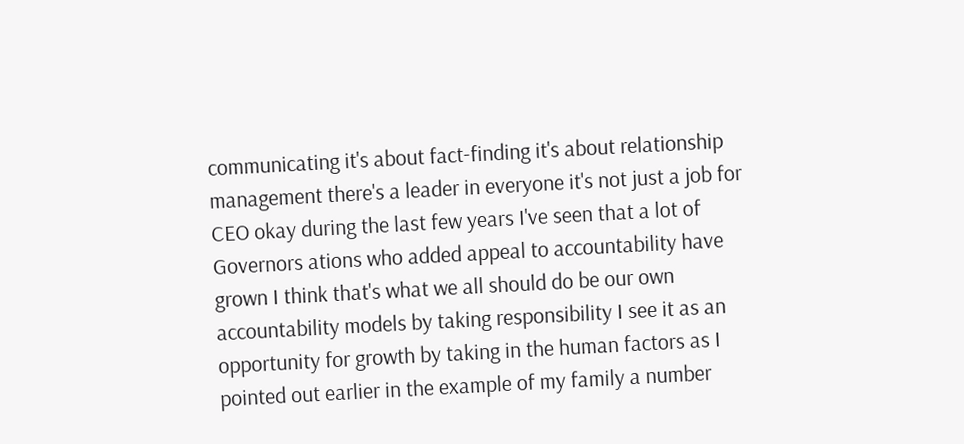communicating it's about fact-finding it's about relationship management there's a leader in everyone it's not just a job for CEO okay during the last few years I've seen that a lot of Governors ations who added appeal to accountability have grown I think that's what we all should do be our own accountability models by taking responsibility I see it as an opportunity for growth by taking in the human factors as I pointed out earlier in the example of my family a number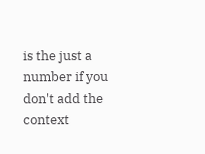is the just a number if you don't add the context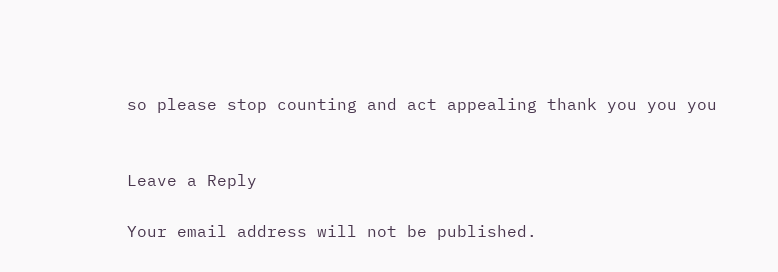so please stop counting and act appealing thank you you you


Leave a Reply

Your email address will not be published.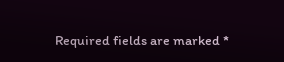Required fields are marked *